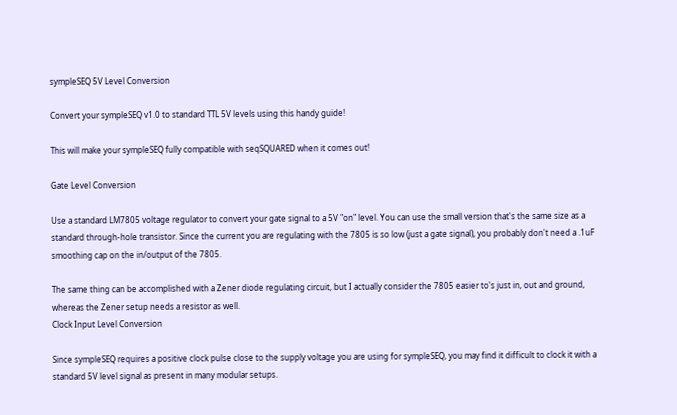sympleSEQ 5V Level Conversion

Convert your sympleSEQ v1.0 to standard TTL 5V levels using this handy guide!

This will make your sympleSEQ fully compatible with seqSQUARED when it comes out!

Gate Level Conversion

Use a standard LM7805 voltage regulator to convert your gate signal to a 5V "on" level. You can use the small version that's the same size as a standard through-hole transistor. Since the current you are regulating with the 7805 is so low (just a gate signal), you probably don't need a .1uF smoothing cap on the in/output of the 7805.

The same thing can be accomplished with a Zener diode regulating circuit, but I actually consider the 7805 easier to's just in, out and ground, whereas the Zener setup needs a resistor as well.
Clock Input Level Conversion

Since sympleSEQ requires a positive clock pulse close to the supply voltage you are using for sympleSEQ, you may find it difficult to clock it with a standard 5V level signal as present in many modular setups.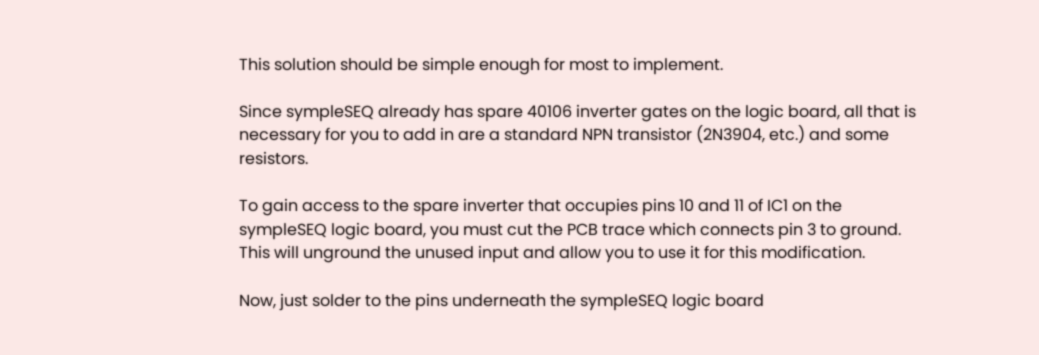This solution should be simple enough for most to implement.

Since sympleSEQ already has spare 40106 inverter gates on the logic board, all that is necessary for you to add in are a standard NPN transistor (2N3904, etc.) and some resistors.

To gain access to the spare inverter that occupies pins 10 and 11 of IC1 on the sympleSEQ logic board, you must cut the PCB trace which connects pin 3 to ground. This will unground the unused input and allow you to use it for this modification.

Now, just solder to the pins underneath the sympleSEQ logic board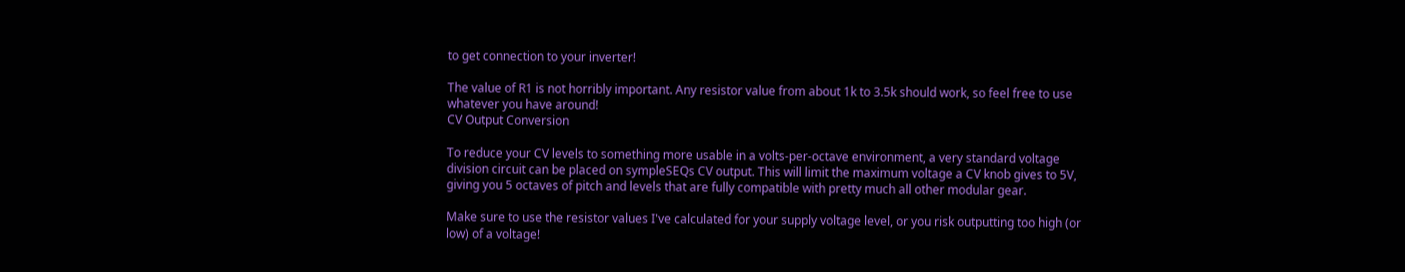to get connection to your inverter!

The value of R1 is not horribly important. Any resistor value from about 1k to 3.5k should work, so feel free to use whatever you have around!
CV Output Conversion

To reduce your CV levels to something more usable in a volts-per-octave environment, a very standard voltage division circuit can be placed on sympleSEQs CV output. This will limit the maximum voltage a CV knob gives to 5V, giving you 5 octaves of pitch and levels that are fully compatible with pretty much all other modular gear.

Make sure to use the resistor values I've calculated for your supply voltage level, or you risk outputting too high (or low) of a voltage!